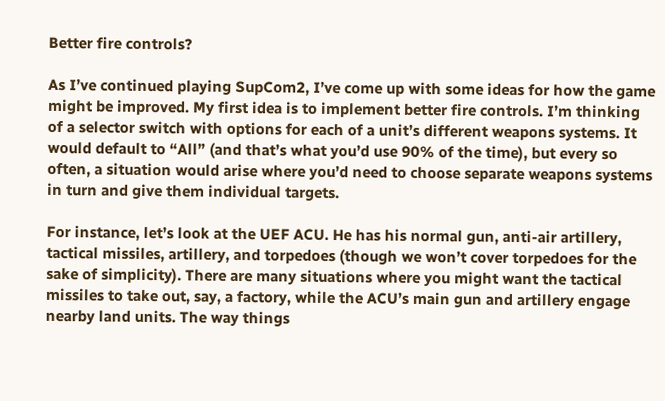Better fire controls?

As I’ve continued playing SupCom2, I’ve come up with some ideas for how the game might be improved. My first idea is to implement better fire controls. I’m thinking of a selector switch with options for each of a unit’s different weapons systems. It would default to “All” (and that’s what you’d use 90% of the time), but every so often, a situation would arise where you’d need to choose separate weapons systems in turn and give them individual targets.

For instance, let’s look at the UEF ACU. He has his normal gun, anti-air artillery, tactical missiles, artillery, and torpedoes (though we won’t cover torpedoes for the sake of simplicity). There are many situations where you might want the tactical missiles to take out, say, a factory, while the ACU’s main gun and artillery engage nearby land units. The way things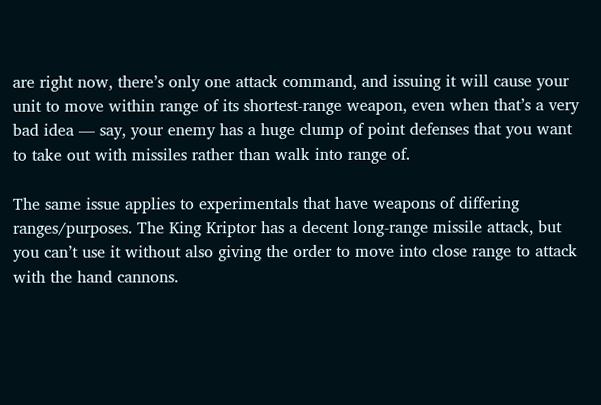are right now, there’s only one attack command, and issuing it will cause your unit to move within range of its shortest-range weapon, even when that’s a very bad idea — say, your enemy has a huge clump of point defenses that you want to take out with missiles rather than walk into range of.

The same issue applies to experimentals that have weapons of differing ranges/purposes. The King Kriptor has a decent long-range missile attack, but you can’t use it without also giving the order to move into close range to attack with the hand cannons.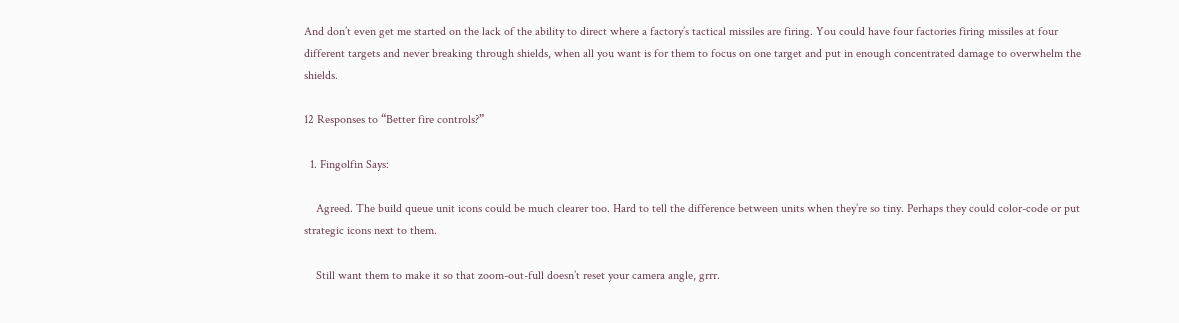And don’t even get me started on the lack of the ability to direct where a factory’s tactical missiles are firing. You could have four factories firing missiles at four different targets and never breaking through shields, when all you want is for them to focus on one target and put in enough concentrated damage to overwhelm the shields.

12 Responses to “Better fire controls?”

  1. Fingolfin Says:

    Agreed. The build queue unit icons could be much clearer too. Hard to tell the difference between units when they’re so tiny. Perhaps they could color-code or put strategic icons next to them.

    Still want them to make it so that zoom-out-full doesn’t reset your camera angle, grrr.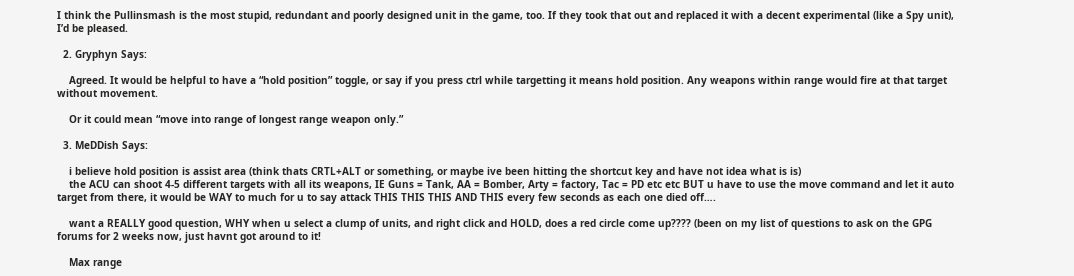I think the Pullinsmash is the most stupid, redundant and poorly designed unit in the game, too. If they took that out and replaced it with a decent experimental (like a Spy unit), I’d be pleased.

  2. Gryphyn Says:

    Agreed. It would be helpful to have a “hold position” toggle, or say if you press ctrl while targetting it means hold position. Any weapons within range would fire at that target without movement.

    Or it could mean “move into range of longest range weapon only.”

  3. MeDDish Says:

    i believe hold position is assist area (think thats CRTL+ALT or something, or maybe ive been hitting the shortcut key and have not idea what is is)
    the ACU can shoot 4-5 different targets with all its weapons, IE Guns = Tank, AA = Bomber, Arty = factory, Tac = PD etc etc BUT u have to use the move command and let it auto target from there, it would be WAY to much for u to say attack THIS THIS THIS AND THIS every few seconds as each one died off….

    want a REALLY good question, WHY when u select a clump of units, and right click and HOLD, does a red circle come up???? (been on my list of questions to ask on the GPG forums for 2 weeks now, just havnt got around to it!

    Max range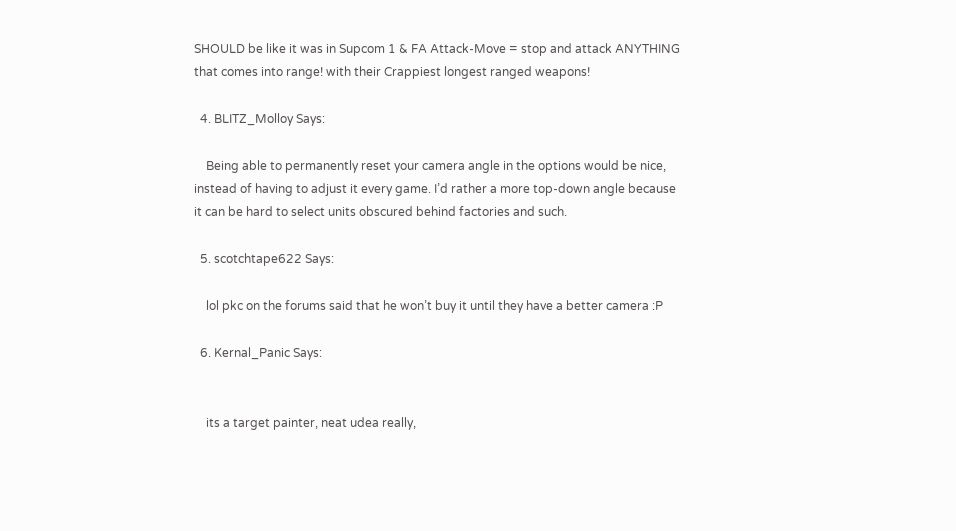SHOULD be like it was in Supcom 1 & FA Attack-Move = stop and attack ANYTHING that comes into range! with their Crappiest longest ranged weapons!

  4. BLITZ_Molloy Says:

    Being able to permanently reset your camera angle in the options would be nice, instead of having to adjust it every game. I’d rather a more top-down angle because it can be hard to select units obscured behind factories and such.

  5. scotchtape622 Says:

    lol pkc on the forums said that he won’t buy it until they have a better camera :P

  6. Kernal_Panic Says:


    its a target painter, neat udea really,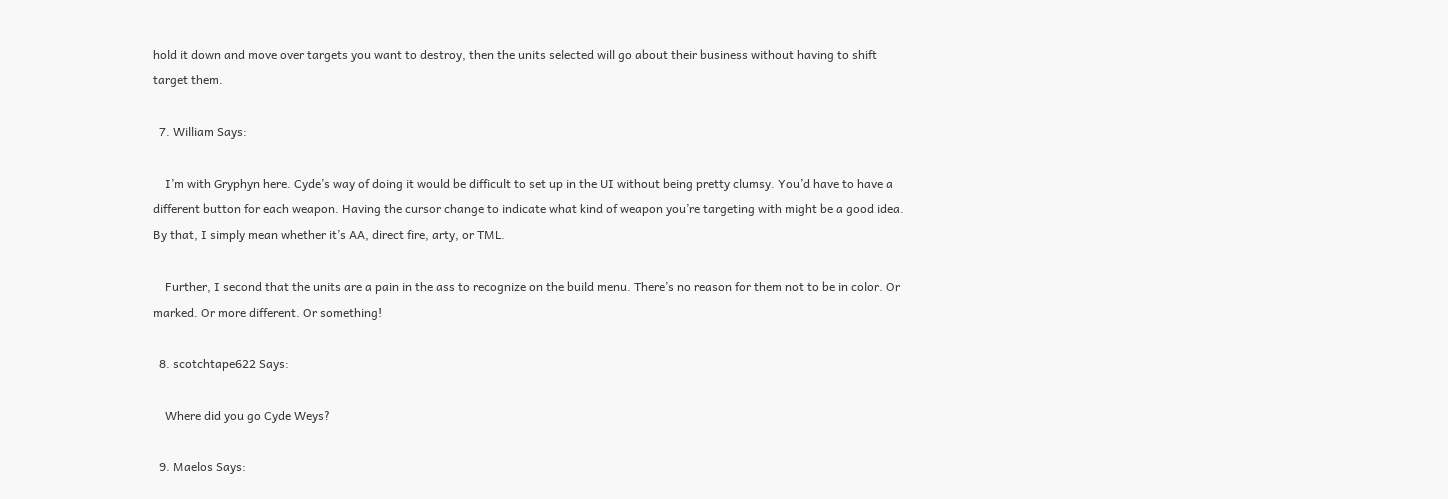hold it down and move over targets you want to destroy, then the units selected will go about their business without having to shift target them.

  7. William Says:

    I’m with Gryphyn here. Cyde’s way of doing it would be difficult to set up in the UI without being pretty clumsy. You’d have to have a different button for each weapon. Having the cursor change to indicate what kind of weapon you’re targeting with might be a good idea. By that, I simply mean whether it’s AA, direct fire, arty, or TML.

    Further, I second that the units are a pain in the ass to recognize on the build menu. There’s no reason for them not to be in color. Or marked. Or more different. Or something!

  8. scotchtape622 Says:

    Where did you go Cyde Weys?

  9. Maelos Says: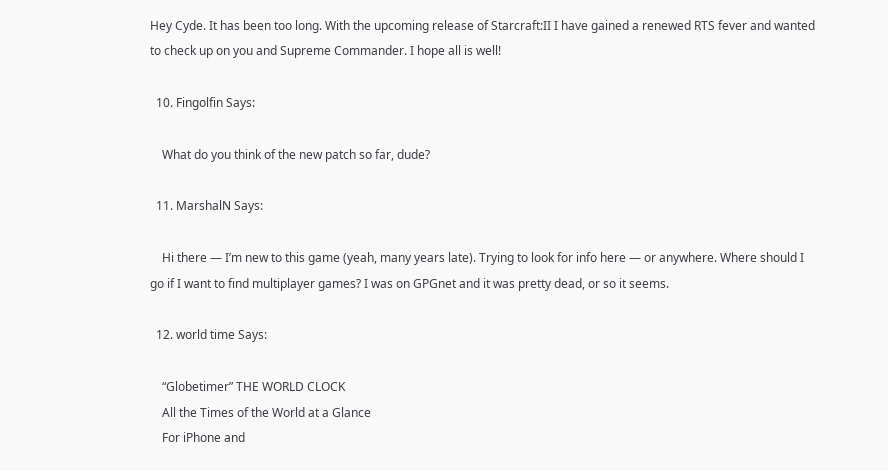Hey Cyde. It has been too long. With the upcoming release of Starcraft:II I have gained a renewed RTS fever and wanted to check up on you and Supreme Commander. I hope all is well!

  10. Fingolfin Says:

    What do you think of the new patch so far, dude?

  11. MarshalN Says:

    Hi there — I’m new to this game (yeah, many years late). Trying to look for info here — or anywhere. Where should I go if I want to find multiplayer games? I was on GPGnet and it was pretty dead, or so it seems.

  12. world time Says:

    “Globetimer” THE WORLD CLOCK
    All the Times of the World at a Glance
    For iPhone and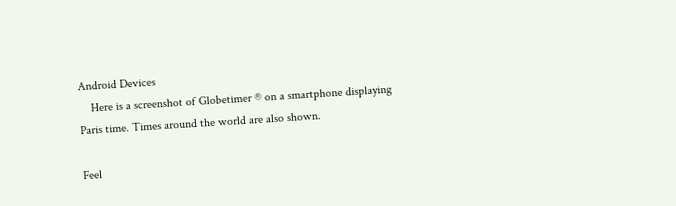Android Devices
    Here is a screenshot of Globetimer ® on a smartphone displaying Paris time. Times around the world are also shown.

Feel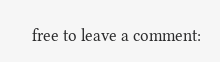free to leave a comment: